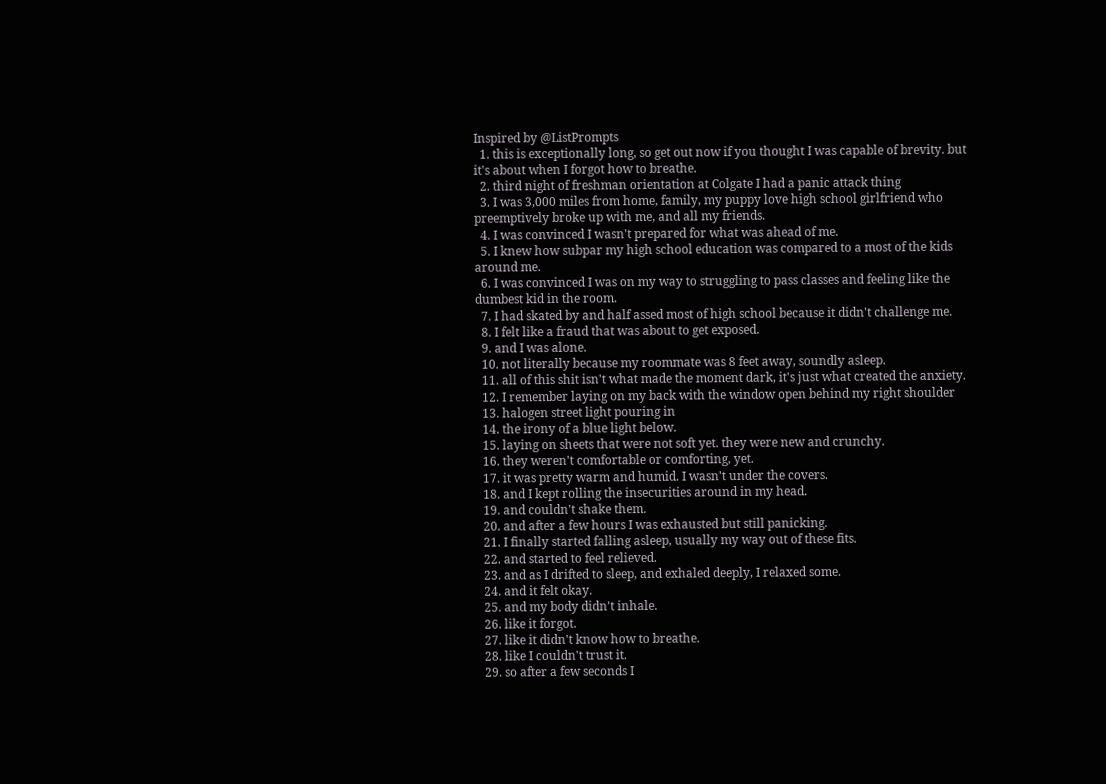Inspired by @ListPrompts
  1. this is exceptionally long, so get out now if you thought I was capable of brevity. but it's about when I forgot how to breathe.
  2. third night of freshman orientation at Colgate I had a panic attack thing
  3. I was 3,000 miles from home, family, my puppy love high school girlfriend who preemptively broke up with me, and all my friends.
  4. I was convinced I wasn't prepared for what was ahead of me.
  5. I knew how subpar my high school education was compared to a most of the kids around me.
  6. I was convinced I was on my way to struggling to pass classes and feeling like the dumbest kid in the room.
  7. I had skated by and half assed most of high school because it didn't challenge me.
  8. I felt like a fraud that was about to get exposed.
  9. and I was alone.
  10. not literally because my roommate was 8 feet away, soundly asleep.
  11. all of this shit isn't what made the moment dark, it's just what created the anxiety.
  12. I remember laying on my back with the window open behind my right shoulder
  13. halogen street light pouring in
  14. the irony of a blue light below.
  15. laying on sheets that were not soft yet. they were new and crunchy.
  16. they weren't comfortable or comforting, yet.
  17. it was pretty warm and humid. I wasn't under the covers.
  18. and I kept rolling the insecurities around in my head.
  19. and couldn't shake them.
  20. and after a few hours I was exhausted but still panicking.
  21. I finally started falling asleep, usually my way out of these fits.
  22. and started to feel relieved.
  23. and as I drifted to sleep, and exhaled deeply, I relaxed some.
  24. and it felt okay.
  25. and my body didn't inhale.
  26. like it forgot.
  27. like it didn't know how to breathe.
  28. like I couldn't trust it.
  29. so after a few seconds I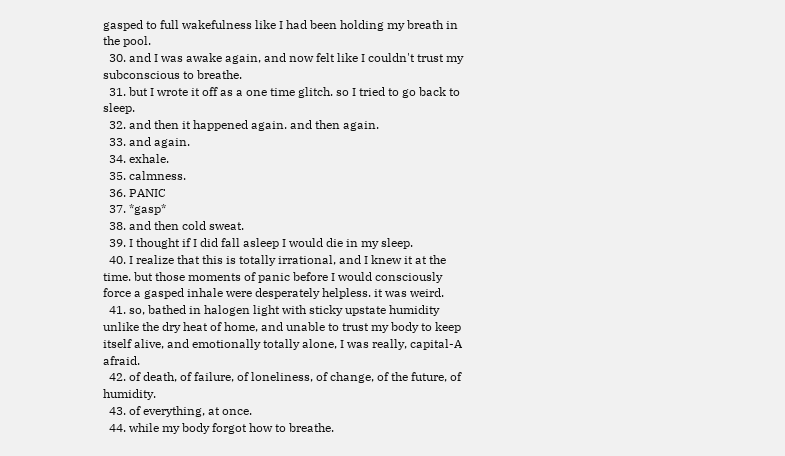gasped to full wakefulness like I had been holding my breath in the pool.
  30. and I was awake again, and now felt like I couldn't trust my subconscious to breathe.
  31. but I wrote it off as a one time glitch. so I tried to go back to sleep.
  32. and then it happened again. and then again.
  33. and again.
  34. exhale.
  35. calmness.
  36. PANIC
  37. *gasp*
  38. and then cold sweat.
  39. I thought if I did fall asleep I would die in my sleep.
  40. I realize that this is totally irrational, and I knew it at the time. but those moments of panic before I would consciously force a gasped inhale were desperately helpless. it was weird.
  41. so, bathed in halogen light with sticky upstate humidity unlike the dry heat of home, and unable to trust my body to keep itself alive, and emotionally totally alone, I was really, capital-A afraid.
  42. of death, of failure, of loneliness, of change, of the future, of humidity.
  43. of everything, at once.
  44. while my body forgot how to breathe.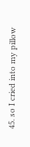45. so I cried into my pillow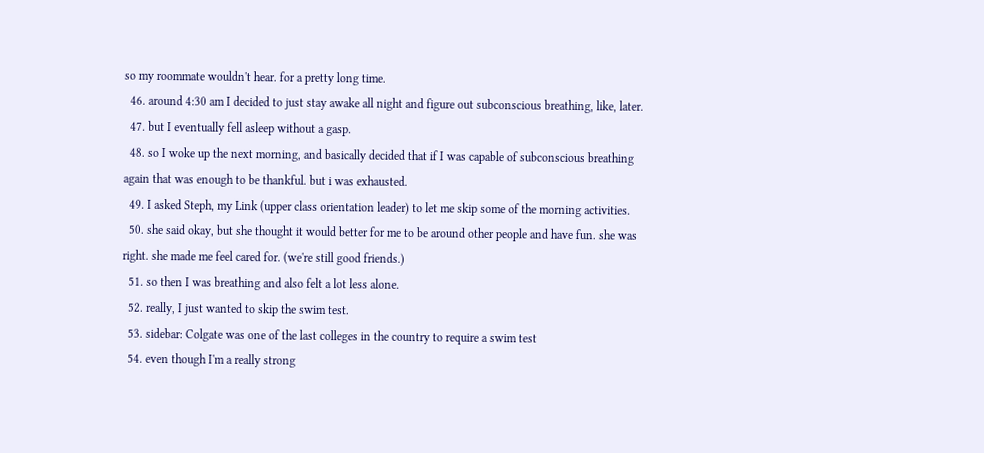so my roommate wouldn't hear. for a pretty long time.
  46. around 4:30 am I decided to just stay awake all night and figure out subconscious breathing, like, later.
  47. but I eventually fell asleep without a gasp.
  48. so I woke up the next morning, and basically decided that if I was capable of subconscious breathing again that was enough to be thankful. but i was exhausted.
  49. I asked Steph, my Link (upper class orientation leader) to let me skip some of the morning activities.
  50. she said okay, but she thought it would better for me to be around other people and have fun. she was right. she made me feel cared for. (we're still good friends.)
  51. so then I was breathing and also felt a lot less alone.
  52. really, I just wanted to skip the swim test.
  53. sidebar: Colgate was one of the last colleges in the country to require a swim test
  54. even though I'm a really strong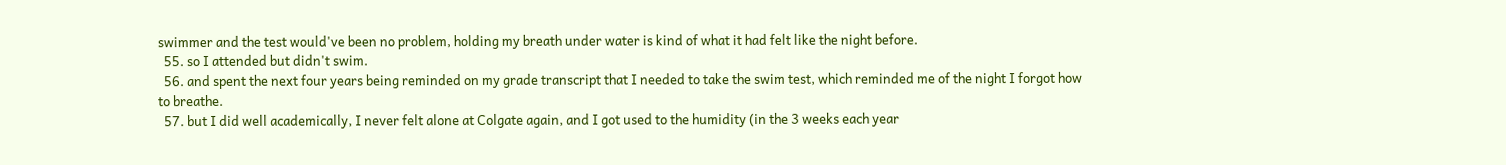swimmer and the test would've been no problem, holding my breath under water is kind of what it had felt like the night before.
  55. so I attended but didn't swim.
  56. and spent the next four years being reminded on my grade transcript that I needed to take the swim test, which reminded me of the night I forgot how to breathe.
  57. but I did well academically, I never felt alone at Colgate again, and I got used to the humidity (in the 3 weeks each year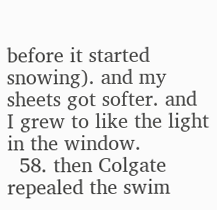before it started snowing). and my sheets got softer. and I grew to like the light in the window.
  58. then Colgate repealed the swim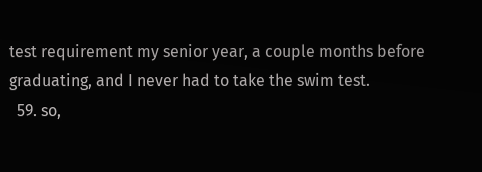test requirement my senior year, a couple months before graduating, and I never had to take the swim test.
  59. so,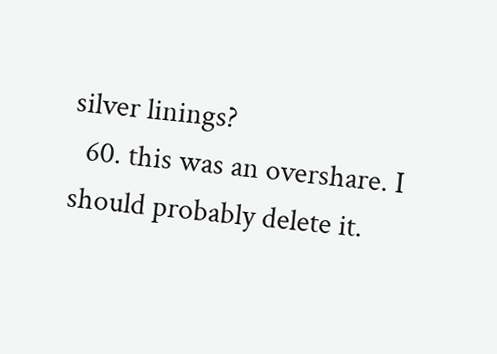silver linings?
  60. this was an overshare. I should probably delete it.